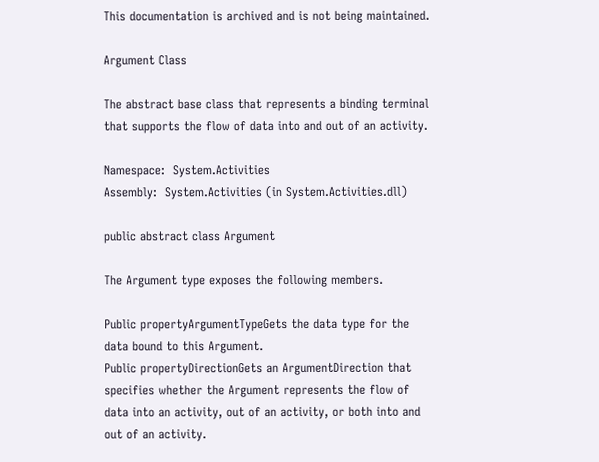This documentation is archived and is not being maintained.

Argument Class

The abstract base class that represents a binding terminal that supports the flow of data into and out of an activity.

Namespace:  System.Activities
Assembly:  System.Activities (in System.Activities.dll)

public abstract class Argument

The Argument type exposes the following members.

Public propertyArgumentTypeGets the data type for the data bound to this Argument.
Public propertyDirectionGets an ArgumentDirection that specifies whether the Argument represents the flow of data into an activity, out of an activity, or both into and out of an activity.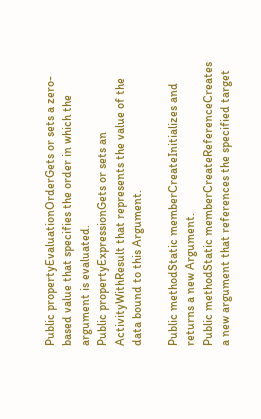Public propertyEvaluationOrderGets or sets a zero-based value that specifies the order in which the argument is evaluated.
Public propertyExpressionGets or sets an ActivityWithResult that represents the value of the data bound to this Argument.

Public methodStatic memberCreateInitializes and returns a new Argument.
Public methodStatic memberCreateReferenceCreates a new argument that references the specified target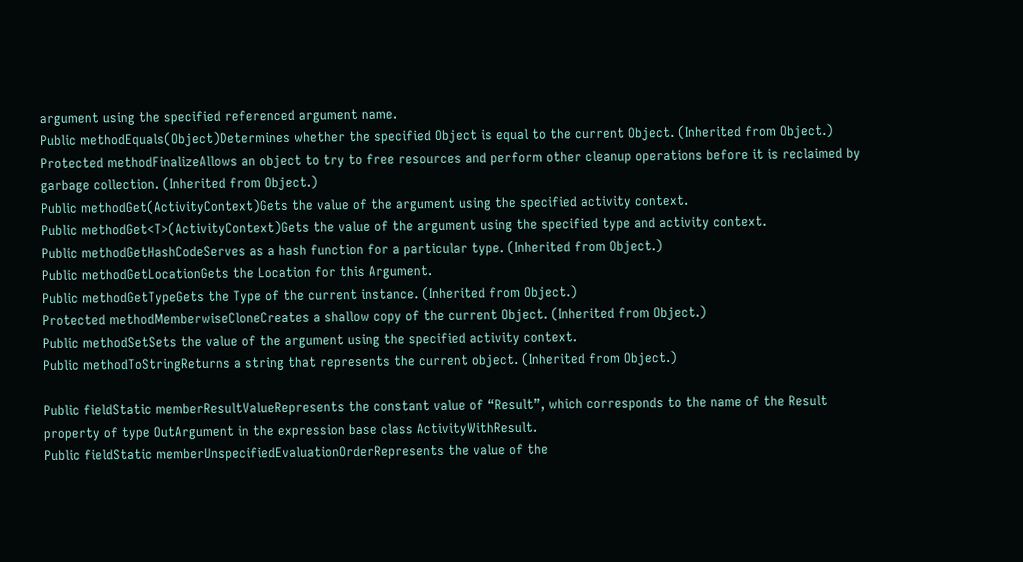argument using the specified referenced argument name.
Public methodEquals(Object)Determines whether the specified Object is equal to the current Object. (Inherited from Object.)
Protected methodFinalizeAllows an object to try to free resources and perform other cleanup operations before it is reclaimed by garbage collection. (Inherited from Object.)
Public methodGet(ActivityContext)Gets the value of the argument using the specified activity context.
Public methodGet<T>(ActivityContext)Gets the value of the argument using the specified type and activity context.
Public methodGetHashCodeServes as a hash function for a particular type. (Inherited from Object.)
Public methodGetLocationGets the Location for this Argument.
Public methodGetTypeGets the Type of the current instance. (Inherited from Object.)
Protected methodMemberwiseCloneCreates a shallow copy of the current Object. (Inherited from Object.)
Public methodSetSets the value of the argument using the specified activity context.
Public methodToStringReturns a string that represents the current object. (Inherited from Object.)

Public fieldStatic memberResultValueRepresents the constant value of “Result”, which corresponds to the name of the Result property of type OutArgument in the expression base class ActivityWithResult.
Public fieldStatic memberUnspecifiedEvaluationOrderRepresents the value of the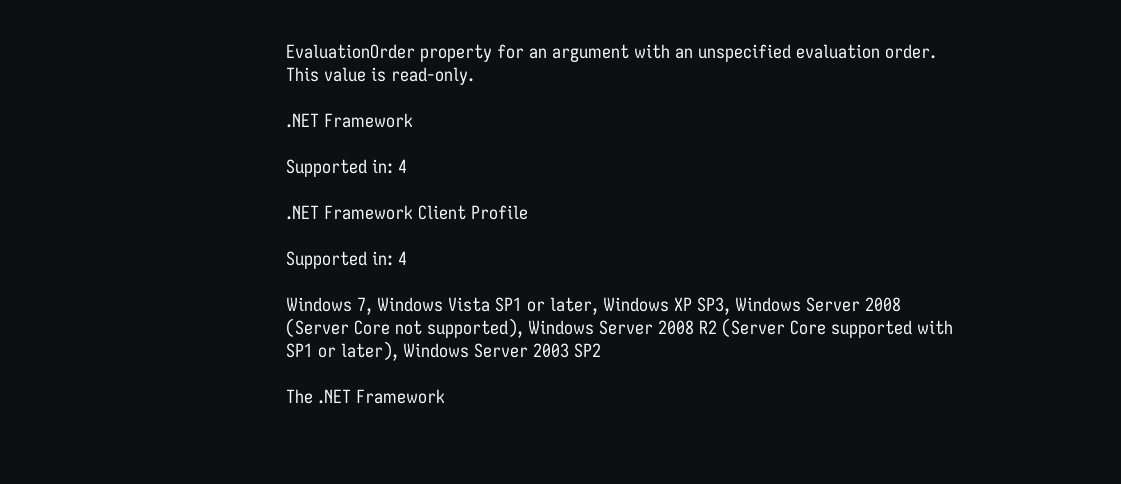EvaluationOrder property for an argument with an unspecified evaluation order. This value is read-only.

.NET Framework

Supported in: 4

.NET Framework Client Profile

Supported in: 4

Windows 7, Windows Vista SP1 or later, Windows XP SP3, Windows Server 2008 (Server Core not supported), Windows Server 2008 R2 (Server Core supported with SP1 or later), Windows Server 2003 SP2

The .NET Framework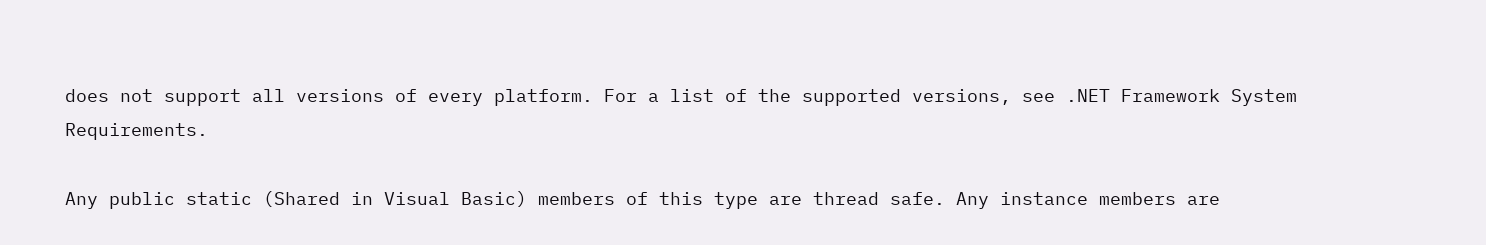does not support all versions of every platform. For a list of the supported versions, see .NET Framework System Requirements.

Any public static (Shared in Visual Basic) members of this type are thread safe. Any instance members are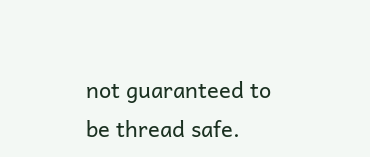not guaranteed to be thread safe.